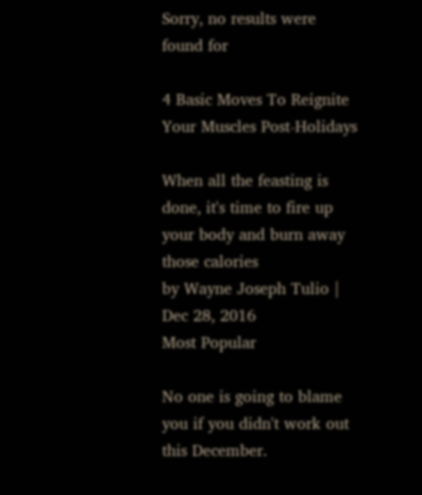Sorry, no results were found for

4 Basic Moves To Reignite Your Muscles Post-Holidays

When all the feasting is done, it's time to fire up your body and burn away those calories
by Wayne Joseph Tulio | Dec 28, 2016
Most Popular

No one is going to blame you if you didn't work out this December.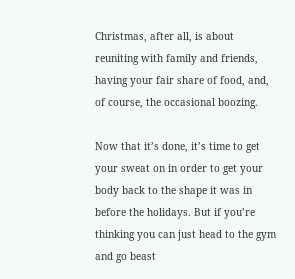Christmas, after all, is about reuniting with family and friends, having your fair share of food, and, of course, the occasional boozing.

Now that it’s done, it’s time to get your sweat on in order to get your body back to the shape it was in before the holidays. But if you’re thinking you can just head to the gym and go beast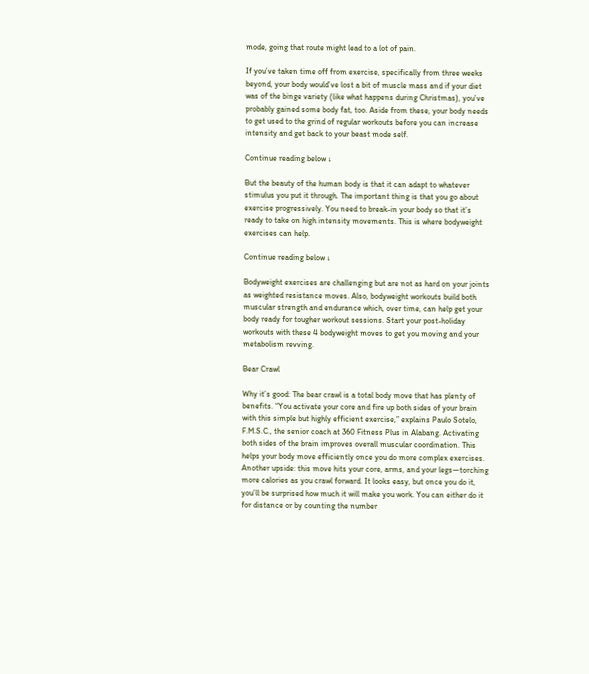mode, going that route might lead to a lot of pain.

If you’ve taken time off from exercise, specifically from three weeks beyond, your body would’ve lost a bit of muscle mass and if your diet was of the binge variety (like what happens during Christmas), you’ve probably gained some body fat, too. Aside from these, your body needs to get used to the grind of regular workouts before you can increase intensity and get back to your beast mode self.

Continue reading below ↓

But the beauty of the human body is that it can adapt to whatever stimulus you put it through. The important thing is that you go about exercise progressively. You need to break-in your body so that it’s ready to take on high intensity movements. This is where bodyweight exercises can help.

Continue reading below ↓

Bodyweight exercises are challenging but are not as hard on your joints as weighted resistance moves. Also, bodyweight workouts build both muscular strength and endurance which, over time, can help get your body ready for tougher workout sessions. Start your post-holiday workouts with these 4 bodyweight moves to get you moving and your metabolism revving.

Bear Crawl

Why it’s good: The bear crawl is a total body move that has plenty of benefits. “You activate your core and fire up both sides of your brain with this simple but highly efficient exercise,” explains Paulo Sotelo, F.M.S.C., the senior coach at 360 Fitness Plus in Alabang. Activating both sides of the brain improves overall muscular coordination. This helps your body move efficiently once you do more complex exercises. Another upside: this move hits your core, arms, and your legs—torching more calories as you crawl forward. It looks easy, but once you do it, you’ll be surprised how much it will make you work. You can either do it for distance or by counting the number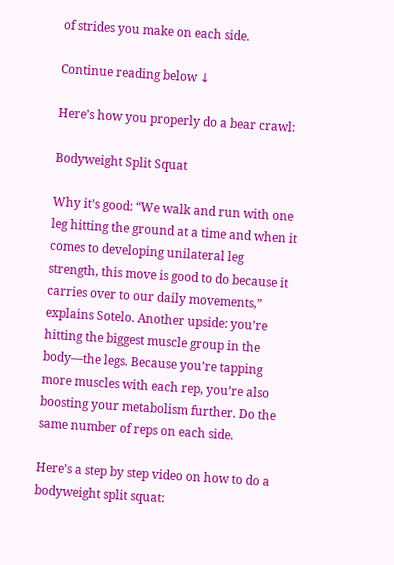of strides you make on each side.

Continue reading below ↓

Here’s how you properly do a bear crawl:

Bodyweight Split Squat

Why it’s good: “We walk and run with one leg hitting the ground at a time and when it comes to developing unilateral leg strength, this move is good to do because it carries over to our daily movements,” explains Sotelo. Another upside: you’re hitting the biggest muscle group in the body—the legs. Because you’re tapping more muscles with each rep, you’re also boosting your metabolism further. Do the same number of reps on each side.

Here’s a step by step video on how to do a bodyweight split squat: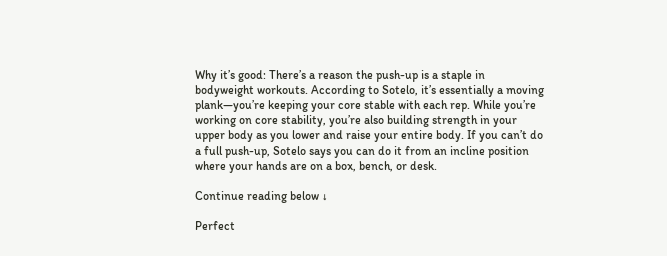Why it’s good: There’s a reason the push-up is a staple in bodyweight workouts. According to Sotelo, it’s essentially a moving plank—you’re keeping your core stable with each rep. While you’re working on core stability, you’re also building strength in your upper body as you lower and raise your entire body. If you can’t do a full push-up, Sotelo says you can do it from an incline position where your hands are on a box, bench, or desk.

Continue reading below ↓

Perfect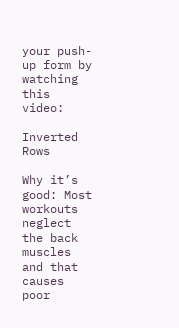your push-up form by watching this video:

Inverted Rows

Why it’s good: Most workouts neglect the back muscles and that causes poor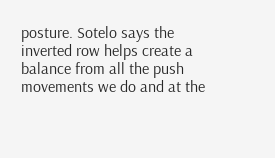posture. Sotelo says the inverted row helps create a balance from all the push movements we do and at the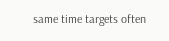same time targets often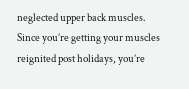neglected upper back muscles. Since you’re getting your muscles reignited post holidays, you’re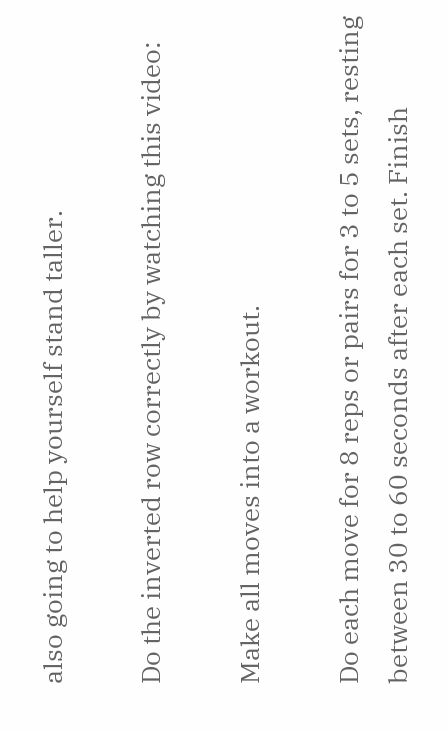also going to help yourself stand taller.

Do the inverted row correctly by watching this video:

Make all moves into a workout.

Do each move for 8 reps or pairs for 3 to 5 sets, resting between 30 to 60 seconds after each set. Finish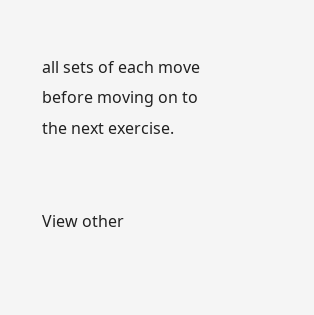all sets of each move before moving on to the next exercise.


View other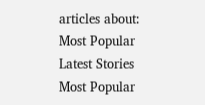articles about:
Most Popular
Latest Stories
Most Popular